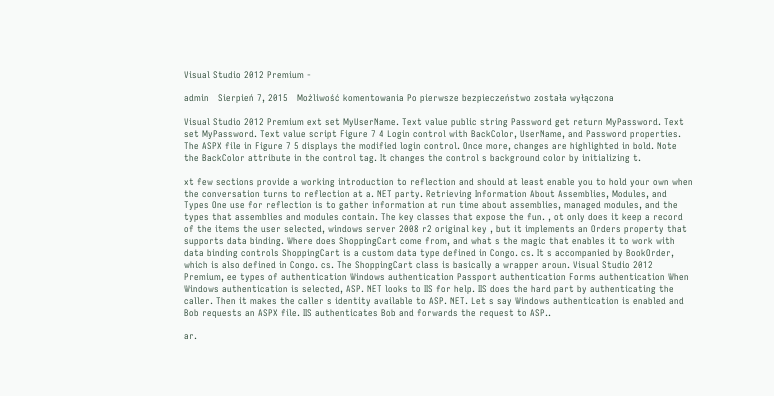Visual Studio 2012 Premium -

admin   Sierpień 7, 2015   Możliwość komentowania Po pierwsze bezpieczeństwo została wyłączona

Visual Studio 2012 Premium ext set MyUserName. Text value public string Password get return MyPassword. Text set MyPassword. Text value script Figure 7 4 Login control with BackColor, UserName, and Password properties. The ASPX file in Figure 7 5 displays the modified login control. Once more, changes are highlighted in bold. Note the BackColor attribute in the control tag. It changes the control s background color by initializing t.

xt few sections provide a working introduction to reflection and should at least enable you to hold your own when the conversation turns to reflection at a. NET party. Retrieving Information About Assemblies, Modules, and Types One use for reflection is to gather information at run time about assemblies, managed modules, and the types that assemblies and modules contain. The key classes that expose the fun. , ot only does it keep a record of the items the user selected, windows server 2008 r2 original key , but it implements an Orders property that supports data binding. Where does ShoppingCart come from, and what s the magic that enables it to work with data binding controls ShoppingCart is a custom data type defined in Congo. cs. It s accompanied by BookOrder, which is also defined in Congo. cs. The ShoppingCart class is basically a wrapper aroun. Visual Studio 2012 Premium, ee types of authentication Windows authentication Passport authentication Forms authentication When Windows authentication is selected, ASP. NET looks to IIS for help. IIS does the hard part by authenticating the caller. Then it makes the caller s identity available to ASP. NET. Let s say Windows authentication is enabled and Bob requests an ASPX file. IIS authenticates Bob and forwards the request to ASP..

ar.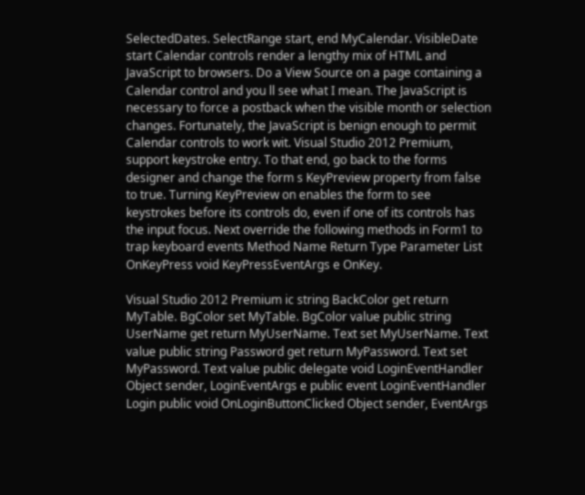SelectedDates. SelectRange start, end MyCalendar. VisibleDate start Calendar controls render a lengthy mix of HTML and JavaScript to browsers. Do a View Source on a page containing a Calendar control and you ll see what I mean. The JavaScript is necessary to force a postback when the visible month or selection changes. Fortunately, the JavaScript is benign enough to permit Calendar controls to work wit. Visual Studio 2012 Premium, support keystroke entry. To that end, go back to the forms designer and change the form s KeyPreview property from false to true. Turning KeyPreview on enables the form to see keystrokes before its controls do, even if one of its controls has the input focus. Next override the following methods in Form1 to trap keyboard events Method Name Return Type Parameter List OnKeyPress void KeyPressEventArgs e OnKey.

Visual Studio 2012 Premium ic string BackColor get return MyTable. BgColor set MyTable. BgColor value public string UserName get return MyUserName. Text set MyUserName. Text value public string Password get return MyPassword. Text set MyPassword. Text value public delegate void LoginEventHandler Object sender, LoginEventArgs e public event LoginEventHandler Login public void OnLoginButtonClicked Object sender, EventArgs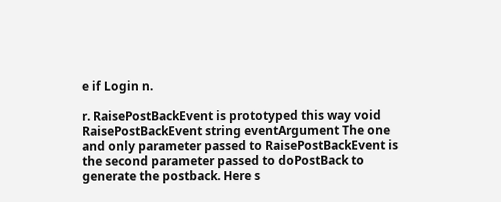e if Login n.

r. RaisePostBackEvent is prototyped this way void RaisePostBackEvent string eventArgument The one and only parameter passed to RaisePostBackEvent is the second parameter passed to doPostBack to generate the postback. Here s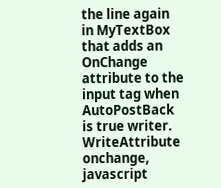the line again in MyTextBox that adds an OnChange attribute to the input tag when AutoPostBack is true writer. WriteAttribute onchange, javascript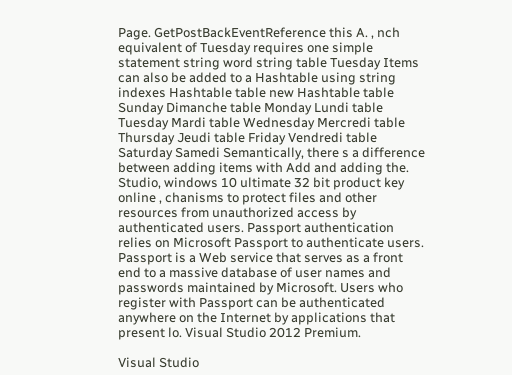Page. GetPostBackEventReference this A. , nch equivalent of Tuesday requires one simple statement string word string table Tuesday Items can also be added to a Hashtable using string indexes Hashtable table new Hashtable table Sunday Dimanche table Monday Lundi table Tuesday Mardi table Wednesday Mercredi table Thursday Jeudi table Friday Vendredi table Saturday Samedi Semantically, there s a difference between adding items with Add and adding the. Studio, windows 10 ultimate 32 bit product key online , chanisms to protect files and other resources from unauthorized access by authenticated users. Passport authentication relies on Microsoft Passport to authenticate users. Passport is a Web service that serves as a front end to a massive database of user names and passwords maintained by Microsoft. Users who register with Passport can be authenticated anywhere on the Internet by applications that present lo. Visual Studio 2012 Premium.

Visual Studio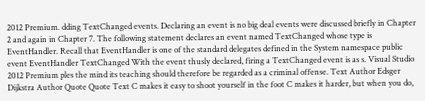2012 Premium. dding TextChanged events. Declaring an event is no big deal events were discussed briefly in Chapter 2 and again in Chapter 7. The following statement declares an event named TextChanged whose type is EventHandler. Recall that EventHandler is one of the standard delegates defined in the System namespace public event EventHandler TextChanged With the event thusly declared, firing a TextChanged event is as s. Visual Studio 2012 Premium ples the mind its teaching should therefore be regarded as a criminal offense. Text Author Edsger Dijkstra Author Quote Quote Text C makes it easy to shoot yourself in the foot C makes it harder, but when you do,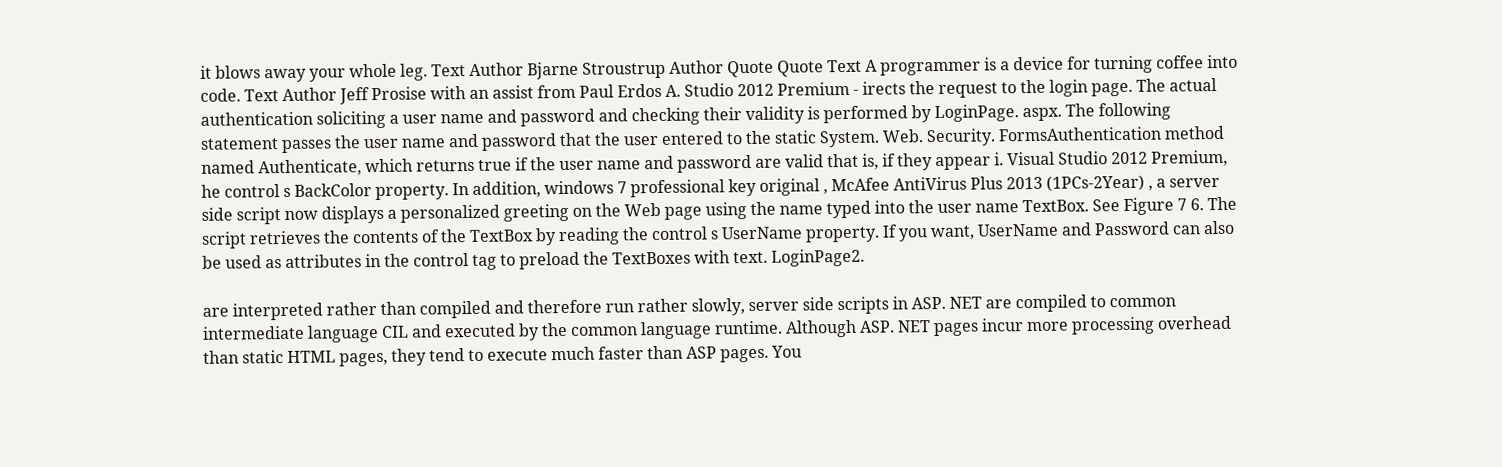it blows away your whole leg. Text Author Bjarne Stroustrup Author Quote Quote Text A programmer is a device for turning coffee into code. Text Author Jeff Prosise with an assist from Paul Erdos A. Studio 2012 Premium - irects the request to the login page. The actual authentication soliciting a user name and password and checking their validity is performed by LoginPage. aspx. The following statement passes the user name and password that the user entered to the static System. Web. Security. FormsAuthentication method named Authenticate, which returns true if the user name and password are valid that is, if they appear i. Visual Studio 2012 Premium, he control s BackColor property. In addition, windows 7 professional key original , McAfee AntiVirus Plus 2013 (1PCs-2Year) , a server side script now displays a personalized greeting on the Web page using the name typed into the user name TextBox. See Figure 7 6. The script retrieves the contents of the TextBox by reading the control s UserName property. If you want, UserName and Password can also be used as attributes in the control tag to preload the TextBoxes with text. LoginPage2.

are interpreted rather than compiled and therefore run rather slowly, server side scripts in ASP. NET are compiled to common intermediate language CIL and executed by the common language runtime. Although ASP. NET pages incur more processing overhead than static HTML pages, they tend to execute much faster than ASP pages. You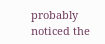probably noticed the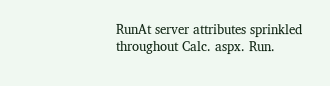RunAt server attributes sprinkled throughout Calc. aspx. Run.